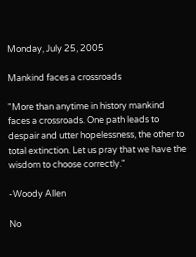Monday, July 25, 2005

Mankind faces a crossroads

"More than anytime in history mankind faces a crossroads. One path leads to despair and utter hopelessness, the other to total extinction. Let us pray that we have the wisdom to choose correctly."

-Woody Allen

No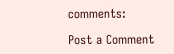comments:

Post a Comment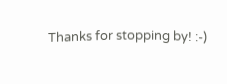Thanks for stopping by! :-)